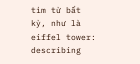tìm từ bất kỳ, như là eiffel tower:
describing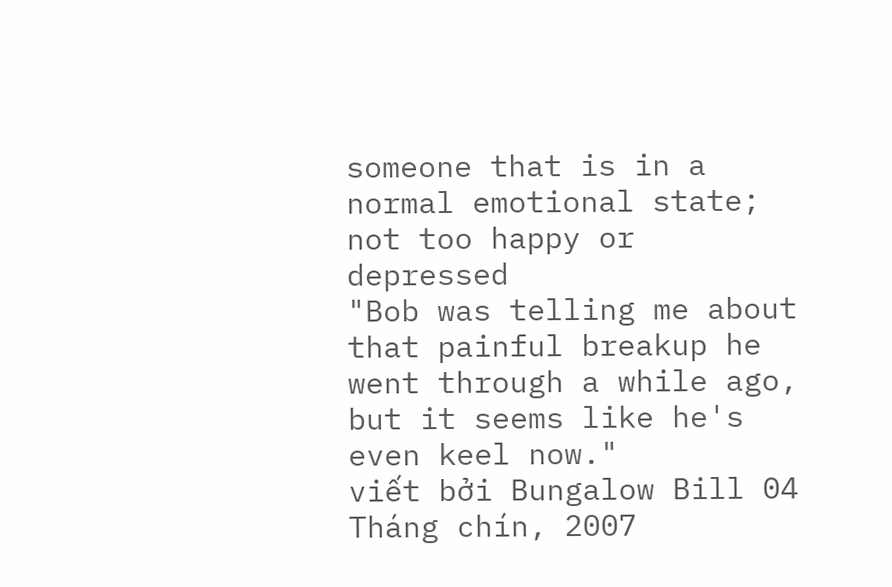someone that is in a normal emotional state; not too happy or depressed
"Bob was telling me about that painful breakup he went through a while ago, but it seems like he's even keel now."
viết bởi Bungalow Bill 04 Tháng chín, 2007